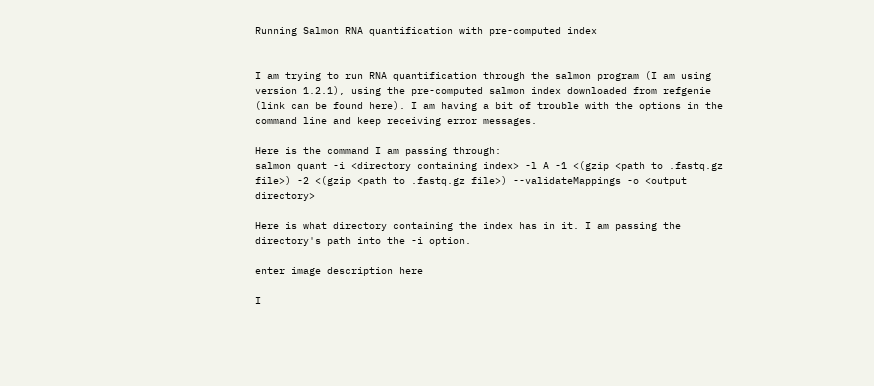Running Salmon RNA quantification with pre-computed index


I am trying to run RNA quantification through the salmon program (I am using version 1.2.1), using the pre-computed salmon index downloaded from refgenie (link can be found here). I am having a bit of trouble with the options in the command line and keep receiving error messages.

Here is the command I am passing through:
salmon quant -i <directory containing index> -l A -1 <(gzip <path to .fastq.gz file>) -2 <(gzip <path to .fastq.gz file>) --validateMappings -o <output directory>

Here is what directory containing the index has in it. I am passing the directory's path into the -i option.

enter image description here

I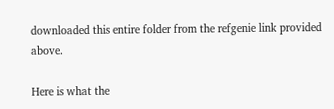downloaded this entire folder from the refgenie link provided above.

Here is what the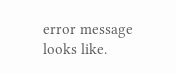error message looks like.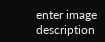enter image description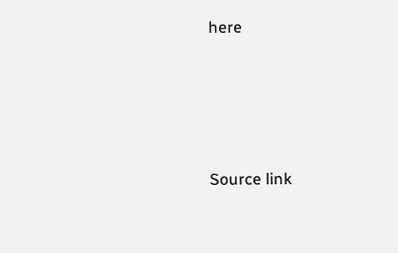here




Source link